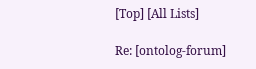[Top] [All Lists]

Re: [ontolog-forum]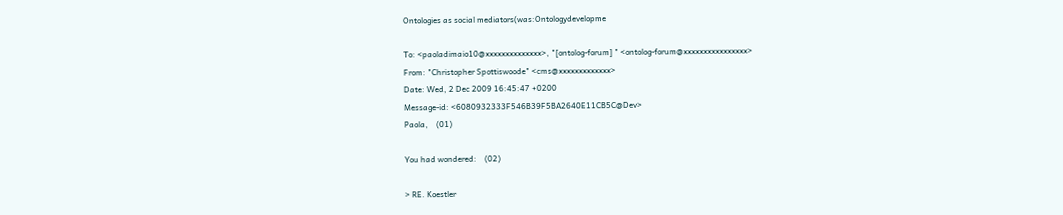Ontologies as social mediators(was:Ontologydevelopme

To: <paoladimaio10@xxxxxxxxxxxxxx>, "[ontolog-forum] " <ontolog-forum@xxxxxxxxxxxxxxxx>
From: "Christopher Spottiswoode" <cms@xxxxxxxxxxxxx>
Date: Wed, 2 Dec 2009 16:45:47 +0200
Message-id: <6080932333F546B39F5BA2640E11CB5C@Dev>
Paola,    (01)

You had wondered:    (02)

> RE. Koestler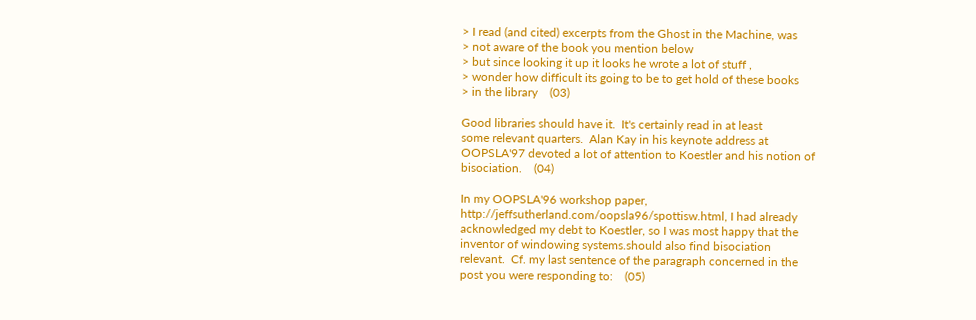> I read (and cited) excerpts from the Ghost in the Machine, was
> not aware of the book you mention below
> but since looking it up it looks he wrote a lot of stuff ,
> wonder how difficult its going to be to get hold of these books
> in the library    (03)

Good libraries should have it.  It's certainly read in at least
some relevant quarters.  Alan Kay in his keynote address at
OOPSLA'97 devoted a lot of attention to Koestler and his notion of
bisociation.    (04)

In my OOPSLA'96 workshop paper,
http://jeffsutherland.com/oopsla96/spottisw.html, I had already
acknowledged my debt to Koestler, so I was most happy that the
inventor of windowing systems.should also find bisociation
relevant.  Cf. my last sentence of the paragraph concerned in the
post you were responding to:    (05)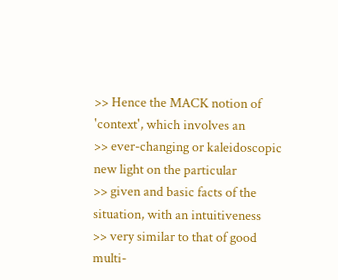>> Hence the MACK notion of 'context', which involves an
>> ever-changing or kaleidoscopic new light on the particular
>> given and basic facts of the situation, with an intuitiveness
>> very similar to that of good multi-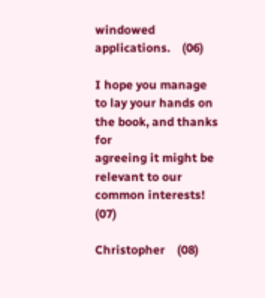windowed applications.    (06)

I hope you manage to lay your hands on the book, and thanks for
agreeing it might be relevant to our common interests!    (07)

Christopher    (08)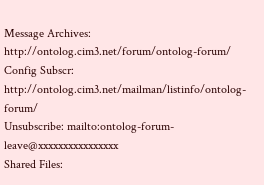Message Archives: http://ontolog.cim3.net/forum/ontolog-forum/
Config Subscr: http://ontolog.cim3.net/mailman/listinfo/ontolog-forum/
Unsubscribe: mailto:ontolog-forum-leave@xxxxxxxxxxxxxxxx
Shared Files: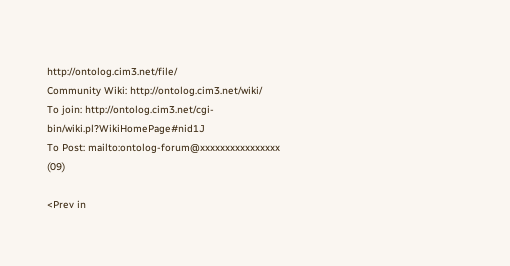http://ontolog.cim3.net/file/
Community Wiki: http://ontolog.cim3.net/wiki/
To join: http://ontolog.cim3.net/cgi-bin/wiki.pl?WikiHomePage#nid1J
To Post: mailto:ontolog-forum@xxxxxxxxxxxxxxxx    (09)

<Prev in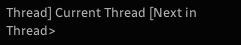Thread] Current Thread [Next in Thread>